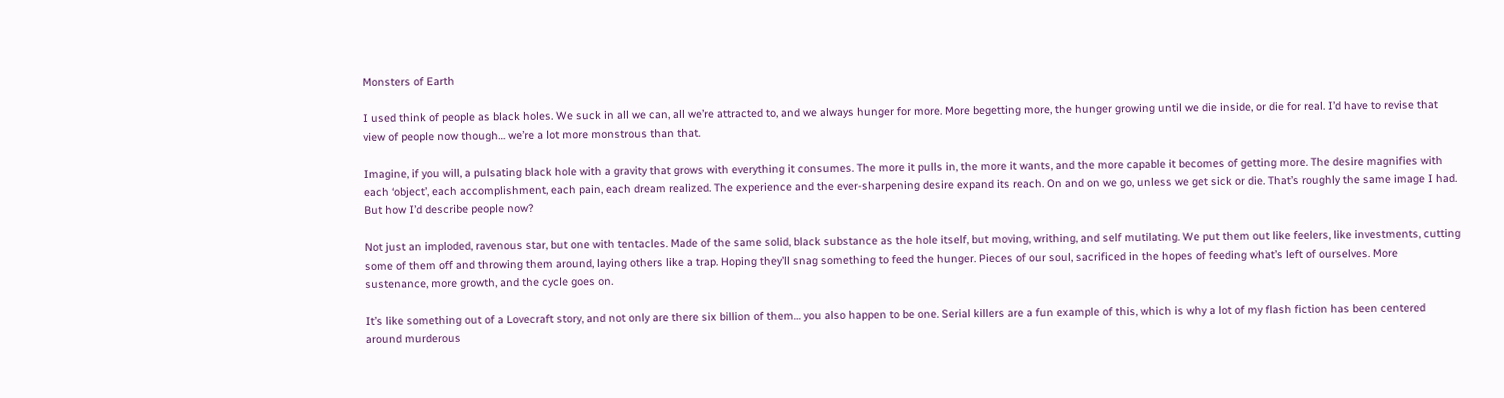Monsters of Earth

I used think of people as black holes. We suck in all we can, all we’re attracted to, and we always hunger for more. More begetting more, the hunger growing until we die inside, or die for real. I’d have to revise that view of people now though… we’re a lot more monstrous than that.

Imagine, if you will, a pulsating black hole with a gravity that grows with everything it consumes. The more it pulls in, the more it wants, and the more capable it becomes of getting more. The desire magnifies with each ‘object’, each accomplishment, each pain, each dream realized. The experience and the ever-sharpening desire expand its reach. On and on we go, unless we get sick or die. That’s roughly the same image I had. But how I’d describe people now?

Not just an imploded, ravenous star, but one with tentacles. Made of the same solid, black substance as the hole itself, but moving, writhing, and self mutilating. We put them out like feelers, like investments, cutting some of them off and throwing them around, laying others like a trap. Hoping they’ll snag something to feed the hunger. Pieces of our soul, sacrificed in the hopes of feeding what’s left of ourselves. More sustenance, more growth, and the cycle goes on.

It’s like something out of a Lovecraft story, and not only are there six billion of them… you also happen to be one. Serial killers are a fun example of this, which is why a lot of my flash fiction has been centered around murderous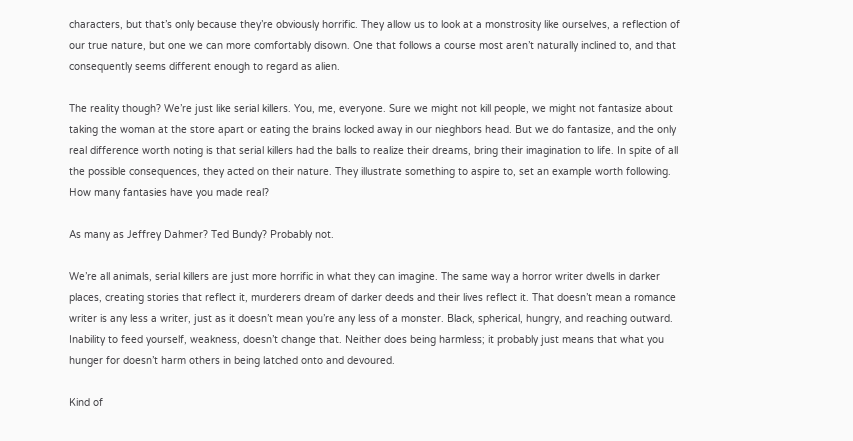characters, but that’s only because they’re obviously horrific. They allow us to look at a monstrosity like ourselves, a reflection of our true nature, but one we can more comfortably disown. One that follows a course most aren’t naturally inclined to, and that consequently seems different enough to regard as alien.

The reality though? We’re just like serial killers. You, me, everyone. Sure we might not kill people, we might not fantasize about taking the woman at the store apart or eating the brains locked away in our nieghbors head. But we do fantasize, and the only real difference worth noting is that serial killers had the balls to realize their dreams, bring their imagination to life. In spite of all the possible consequences, they acted on their nature. They illustrate something to aspire to, set an example worth following. How many fantasies have you made real?

As many as Jeffrey Dahmer? Ted Bundy? Probably not.

We’re all animals, serial killers are just more horrific in what they can imagine. The same way a horror writer dwells in darker places, creating stories that reflect it, murderers dream of darker deeds and their lives reflect it. That doesn’t mean a romance writer is any less a writer, just as it doesn’t mean you’re any less of a monster. Black, spherical, hungry, and reaching outward. Inability to feed yourself, weakness, doesn’t change that. Neither does being harmless; it probably just means that what you hunger for doesn’t harm others in being latched onto and devoured.

Kind of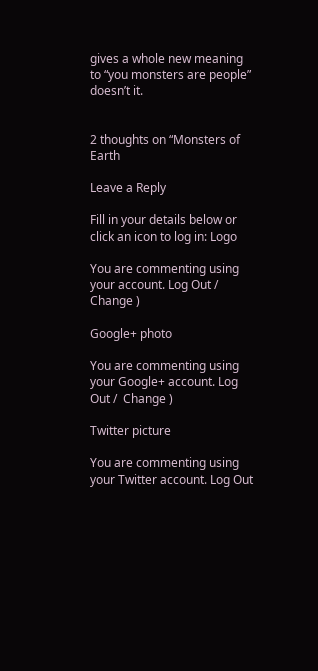gives a whole new meaning to “you monsters are people” doesn’t it.


2 thoughts on “Monsters of Earth

Leave a Reply

Fill in your details below or click an icon to log in: Logo

You are commenting using your account. Log Out /  Change )

Google+ photo

You are commenting using your Google+ account. Log Out /  Change )

Twitter picture

You are commenting using your Twitter account. Log Out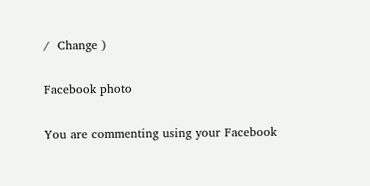/  Change )

Facebook photo

You are commenting using your Facebook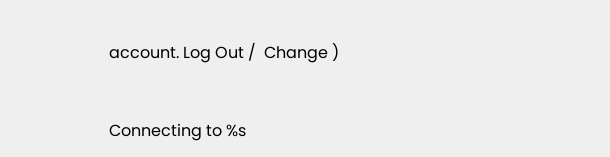account. Log Out /  Change )


Connecting to %s